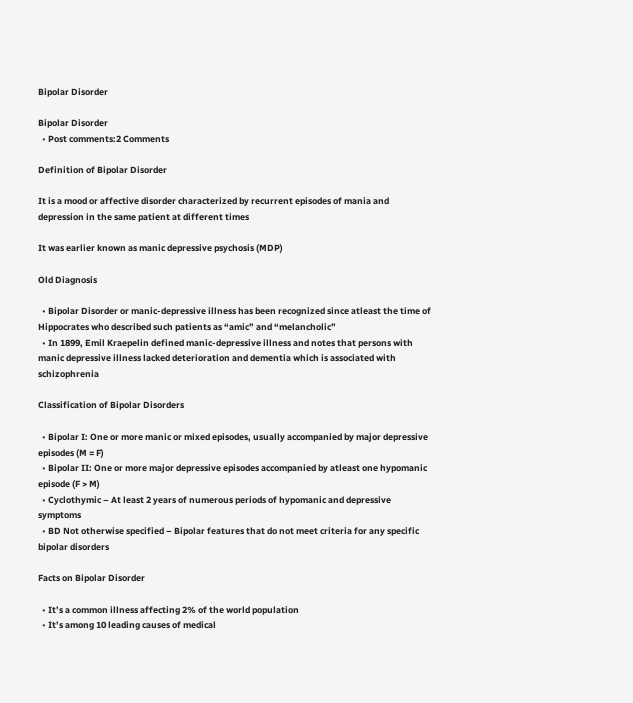Bipolar Disorder

Bipolar Disorder
  • Post comments:2 Comments

Definition of Bipolar Disorder

It is a mood or affective disorder characterized by recurrent episodes of mania and depression in the same patient at different times

It was earlier known as manic depressive psychosis (MDP)

Old Diagnosis

  • Bipolar Disorder or manic-depressive illness has been recognized since atleast the time of Hippocrates who described such patients as “amic” and “melancholic”
  • In 1899, Emil Kraepelin defined manic-depressive illness and notes that persons with manic depressive illness lacked deterioration and dementia which is associated with schizophrenia

Classification of Bipolar Disorders

  • Bipolar I: One or more manic or mixed episodes, usually accompanied by major depressive episodes (M = F)
  • Bipolar II: One or more major depressive episodes accompanied by atleast one hypomanic episode (F > M)
  • Cyclothymic – At least 2 years of numerous periods of hypomanic and depressive symptoms
  • BD Not otherwise specified – Bipolar features that do not meet criteria for any specific bipolar disorders

Facts on Bipolar Disorder

  • It’s a common illness affecting 2% of the world population
  • It’s among 10 leading causes of medical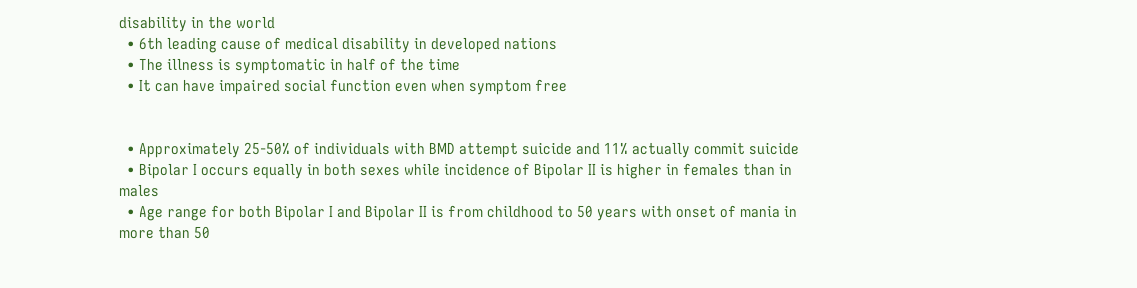disability in the world
  • 6th leading cause of medical disability in developed nations
  • The illness is symptomatic in half of the time
  • It can have impaired social function even when symptom free


  • Approximately 25-50% of individuals with BMD attempt suicide and 11% actually commit suicide
  • Bipolar I occurs equally in both sexes while incidence of Bipolar II is higher in females than in males
  • Age range for both Bipolar I and Bipolar II is from childhood to 50 years with onset of mania in more than 50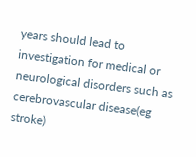years should lead to investigation for medical or neurological disorders such as cerebrovascular disease(eg stroke)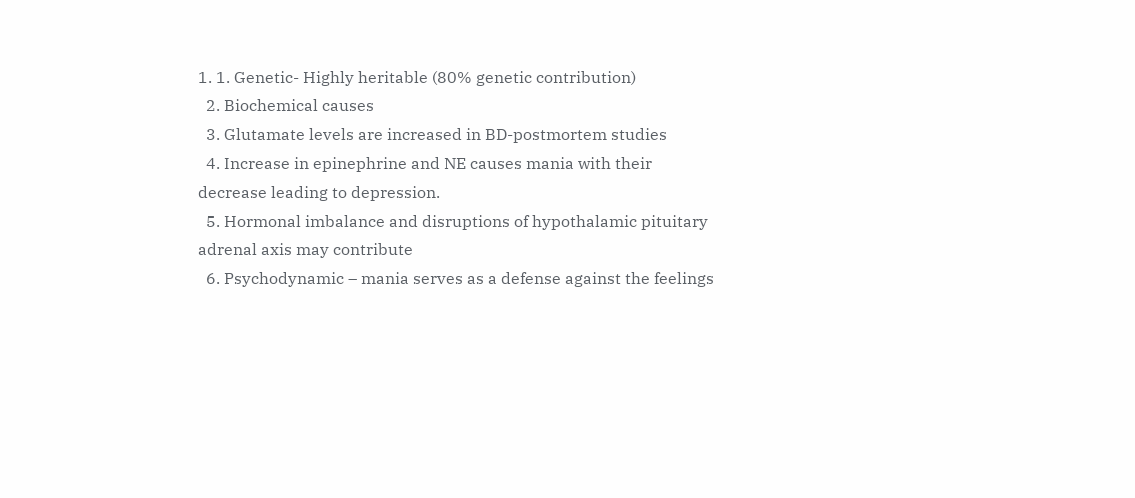1. 1. Genetic- Highly heritable (80% genetic contribution)
  2. Biochemical causes
  3. Glutamate levels are increased in BD-postmortem studies
  4. Increase in epinephrine and NE causes mania with their decrease leading to depression.
  5. Hormonal imbalance and disruptions of hypothalamic pituitary adrenal axis may contribute
  6. Psychodynamic – mania serves as a defense against the feelings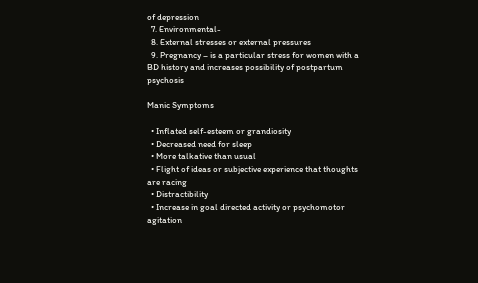of depression
  7. Environmental-
  8. External stresses or external pressures
  9. Pregnancy – is a particular stress for women with a BD history and increases possibility of postpartum psychosis

Manic Symptoms

  • Inflated self-esteem or grandiosity
  • Decreased need for sleep
  • More talkative than usual
  • Flight of ideas or subjective experience that thoughts are racing
  • Distractibility
  • Increase in goal directed activity or psychomotor agitation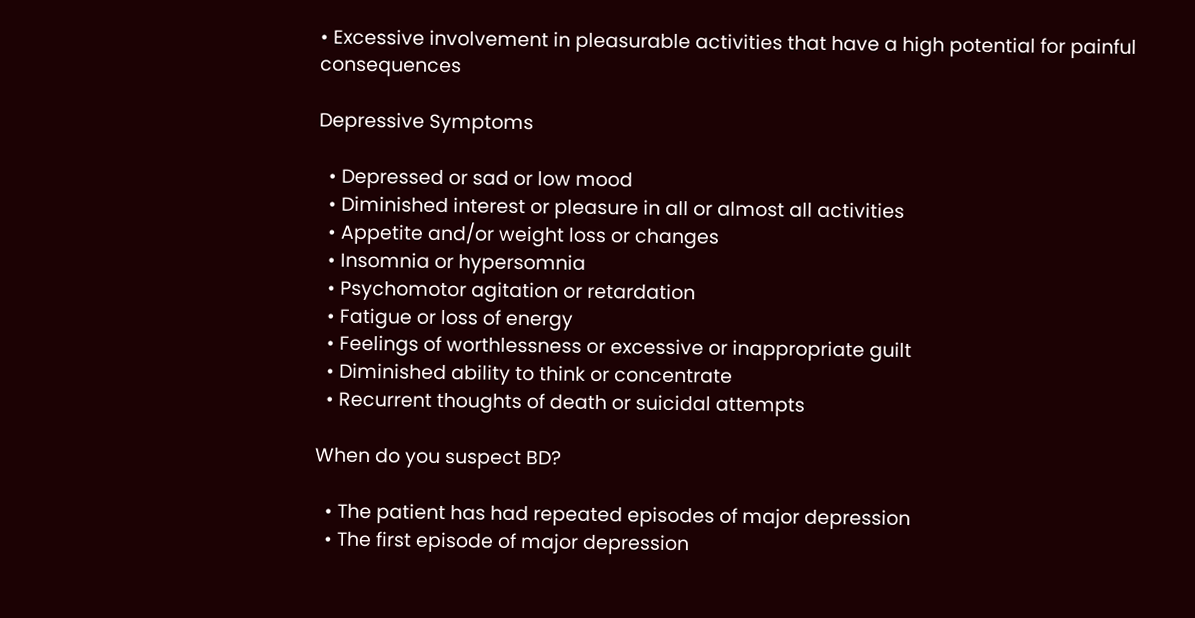• Excessive involvement in pleasurable activities that have a high potential for painful consequences

Depressive Symptoms

  • Depressed or sad or low mood
  • Diminished interest or pleasure in all or almost all activities
  • Appetite and/or weight loss or changes
  • Insomnia or hypersomnia
  • Psychomotor agitation or retardation
  • Fatigue or loss of energy
  • Feelings of worthlessness or excessive or inappropriate guilt
  • Diminished ability to think or concentrate
  • Recurrent thoughts of death or suicidal attempts

When do you suspect BD?

  • The patient has had repeated episodes of major depression
  • The first episode of major depression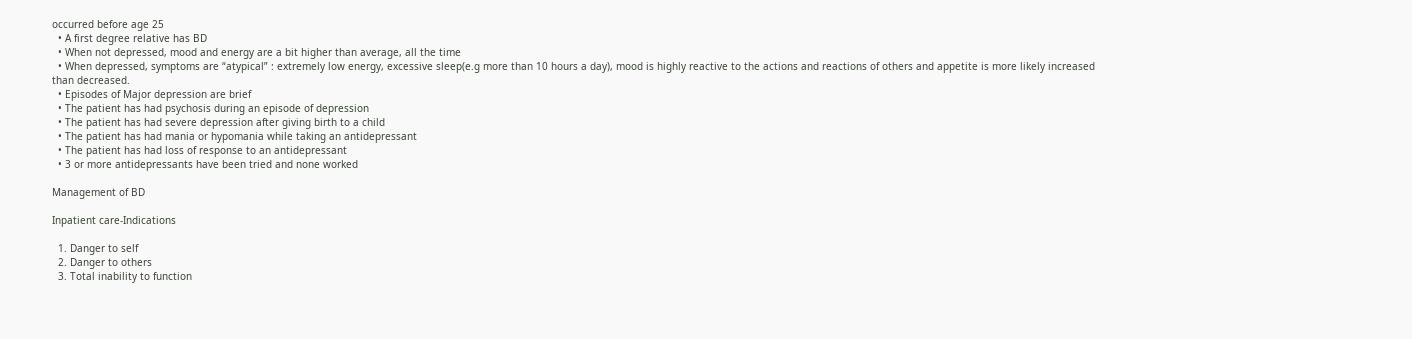occurred before age 25
  • A first degree relative has BD
  • When not depressed, mood and energy are a bit higher than average, all the time
  • When depressed, symptoms are “atypical” : extremely low energy, excessive sleep(e.g more than 10 hours a day), mood is highly reactive to the actions and reactions of others and appetite is more likely increased than decreased.
  • Episodes of Major depression are brief
  • The patient has had psychosis during an episode of depression
  • The patient has had severe depression after giving birth to a child
  • The patient has had mania or hypomania while taking an antidepressant
  • The patient has had loss of response to an antidepressant
  • 3 or more antidepressants have been tried and none worked

Management of BD

Inpatient care-Indications

  1. Danger to self
  2. Danger to others
  3. Total inability to function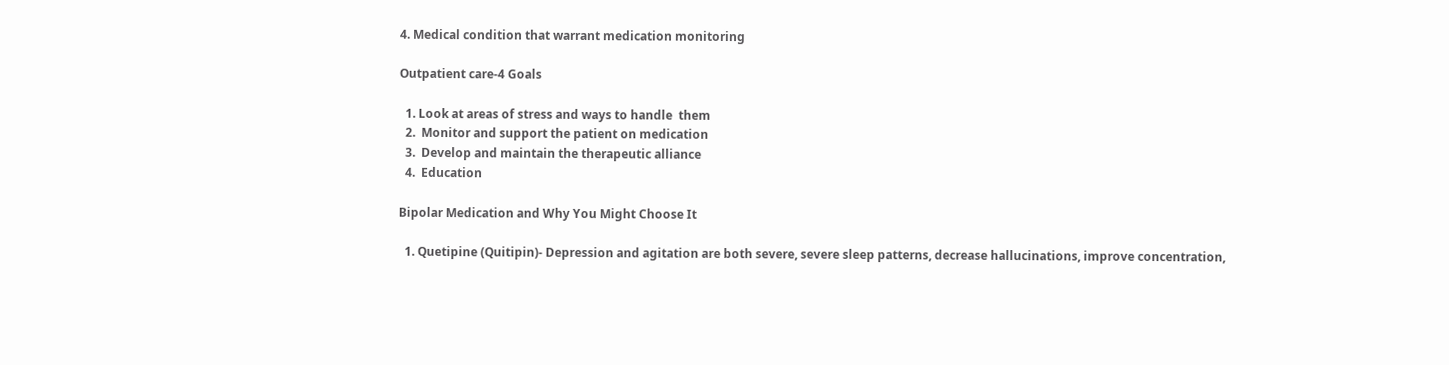4. Medical condition that warrant medication monitoring

Outpatient care-4 Goals

  1. Look at areas of stress and ways to handle  them
  2.  Monitor and support the patient on medication
  3.  Develop and maintain the therapeutic alliance
  4.  Education

Bipolar Medication and Why You Might Choose It

  1. Quetipine (Quitipin)- Depression and agitation are both severe, severe sleep patterns, decrease hallucinations, improve concentration,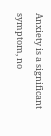Anxiety is a significant symptom, no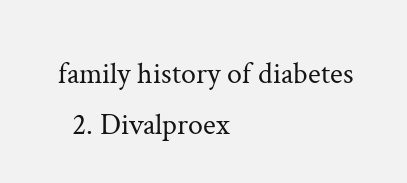family history of diabetes
  2. Divalproex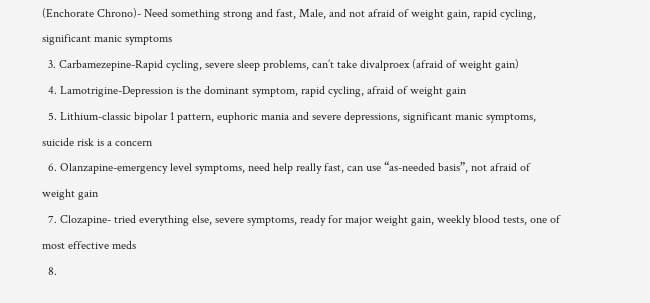(Enchorate Chrono)- Need something strong and fast, Male, and not afraid of weight gain, rapid cycling, significant manic symptoms
  3. Carbamezepine-Rapid cycling, severe sleep problems, can’t take divalproex (afraid of weight gain)
  4. Lamotrigine-Depression is the dominant symptom, rapid cycling, afraid of weight gain
  5. Lithium-classic bipolar 1 pattern, euphoric mania and severe depressions, significant manic symptoms, suicide risk is a concern
  6. Olanzapine-emergency level symptoms, need help really fast, can use “as-needed basis”, not afraid of weight gain
  7. Clozapine- tried everything else, severe symptoms, ready for major weight gain, weekly blood tests, one of most effective meds
  8.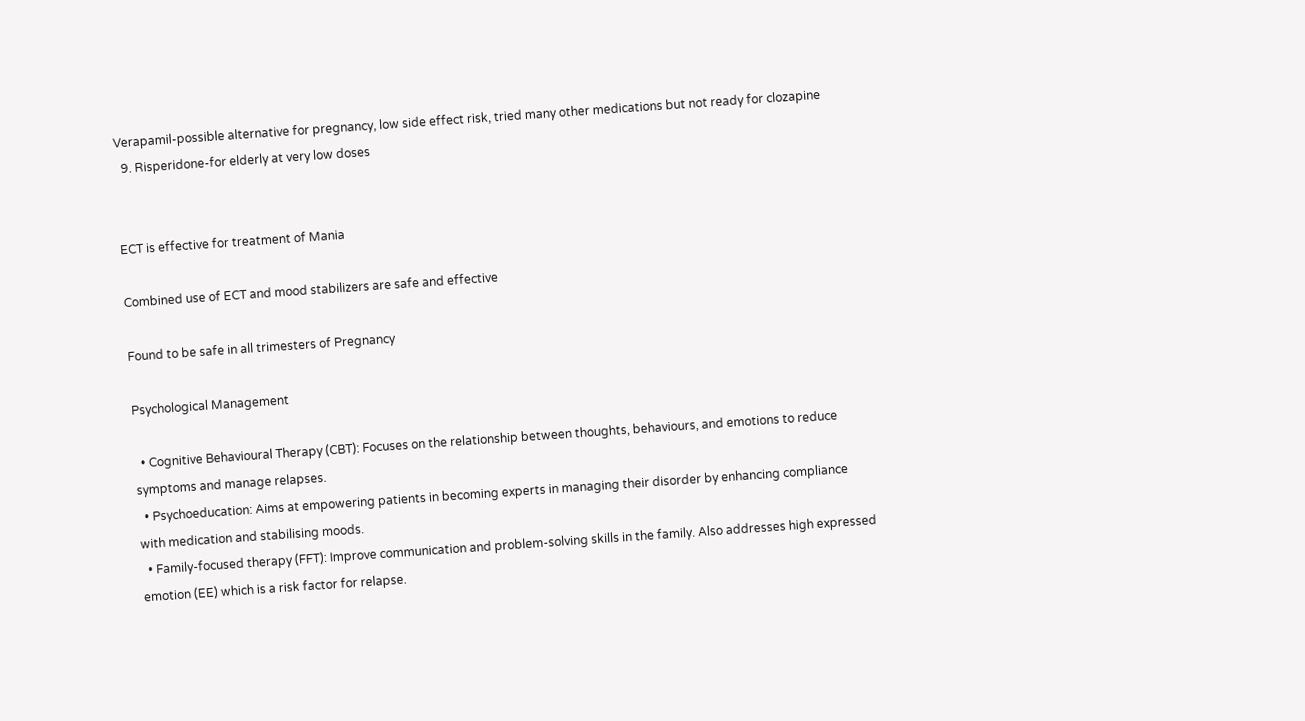Verapamil-possible alternative for pregnancy, low side effect risk, tried many other medications but not ready for clozapine
  9. Risperidone-for elderly at very low doses


ECT is effective for treatment of Mania

Combined use of ECT and mood stabilizers are safe and effective

Found to be safe in all trimesters of Pregnancy

Psychological Management

  • Cognitive Behavioural Therapy (CBT): Focuses on the relationship between thoughts, behaviours, and emotions to reduce symptoms and manage relapses.
  • Psychoeducation: Aims at empowering patients in becoming experts in managing their disorder by enhancing compliance with medication and stabilising moods.
  • Family-focused therapy (FFT): Improve communication and problem-solving skills in the family. Also addresses high expressed emotion (EE) which is a risk factor for relapse.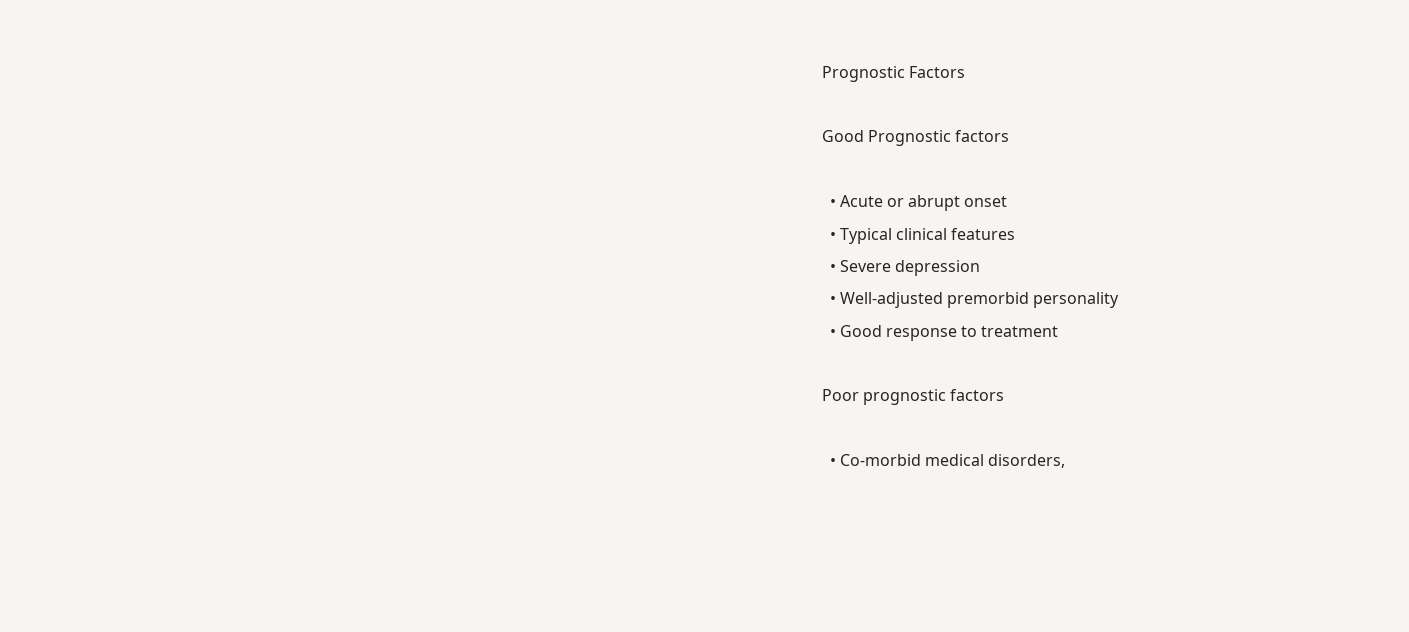Prognostic Factors

Good Prognostic factors

  • Acute or abrupt onset
  • Typical clinical features
  • Severe depression
  • Well-adjusted premorbid personality
  • Good response to treatment

Poor prognostic factors

  • Co-morbid medical disorders,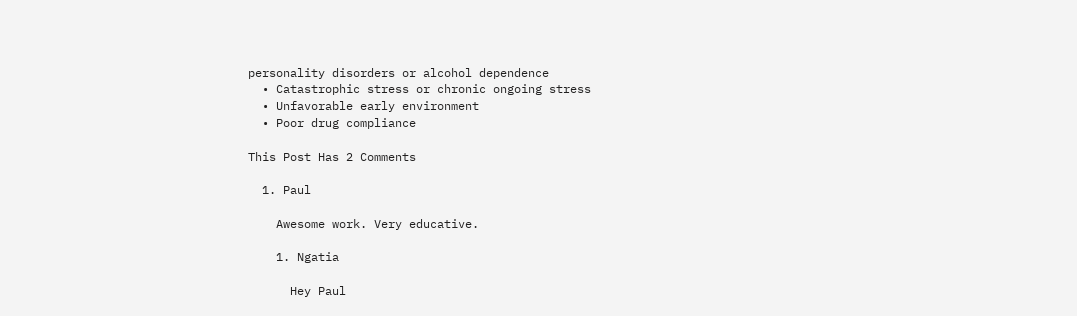personality disorders or alcohol dependence
  • Catastrophic stress or chronic ongoing stress
  • Unfavorable early environment
  • Poor drug compliance

This Post Has 2 Comments

  1. Paul

    Awesome work. Very educative.

    1. Ngatia

      Hey Paul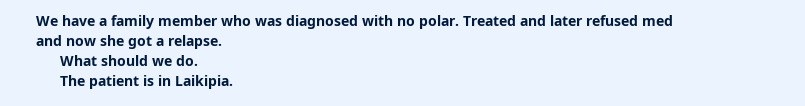We have a family member who was diagnosed with no polar. Treated and later refused med and now she got a relapse.
      What should we do.
      The patient is in Laikipia.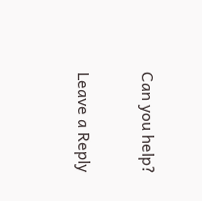Can you help?

Leave a Reply